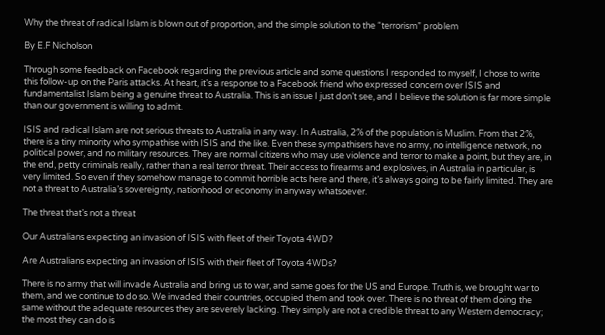Why the threat of radical Islam is blown out of proportion, and the simple solution to the “terrorism” problem

By E.F Nicholson

Through some feedback on Facebook regarding the previous article and some questions I responded to myself, I chose to write this follow-up on the Paris attacks. At heart, it’s a response to a Facebook friend who expressed concern over ISIS and fundamentalist Islam being a genuine threat to Australia. This is an issue I just don’t see, and I believe the solution is far more simple than our government is willing to admit.

ISIS and radical Islam are not serious threats to Australia in any way. In Australia, 2% of the population is Muslim. From that 2%, there is a tiny minority who sympathise with ISIS and the like. Even these sympathisers have no army, no intelligence network, no political power, and no military resources. They are normal citizens who may use violence and terror to make a point, but they are, in the end, petty criminals really, rather than a real terror threat. Their access to firearms and explosives, in Australia in particular, is very limited. So even if they somehow manage to commit horrible acts here and there, it’s always going to be fairly limited. They are not a threat to Australia’s sovereignty, nationhood or economy in anyway whatsoever.

The threat that’s not a threat

Our Australians expecting an invasion of ISIS with fleet of their Toyota 4WD?

Are Australians expecting an invasion of ISIS with their fleet of Toyota 4WDs?

There is no army that will invade Australia and bring us to war, and same goes for the US and Europe. Truth is, we brought war to them, and we continue to do so. We invaded their countries, occupied them and took over. There is no threat of them doing the same without the adequate resources they are severely lacking. They simply are not a credible threat to any Western democracy; the most they can do is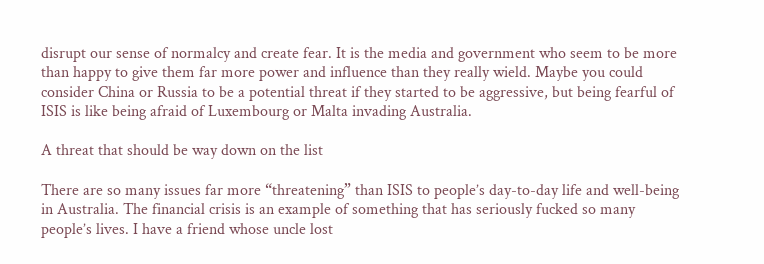disrupt our sense of normalcy and create fear. It is the media and government who seem to be more than happy to give them far more power and influence than they really wield. Maybe you could consider China or Russia to be a potential threat if they started to be aggressive, but being fearful of ISIS is like being afraid of Luxembourg or Malta invading Australia.

A threat that should be way down on the list

There are so many issues far more “threatening” than ISIS to people’s day-to-day life and well-being in Australia. The financial crisis is an example of something that has seriously fucked so many people’s lives. I have a friend whose uncle lost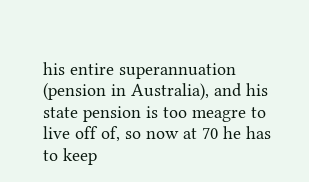his entire superannuation (pension in Australia), and his state pension is too meagre to live off of, so now at 70 he has to keep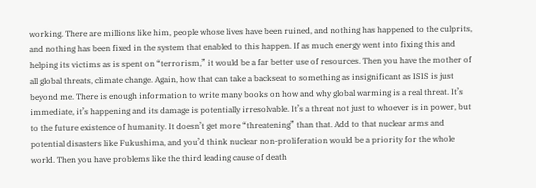working. There are millions like him, people whose lives have been ruined, and nothing has happened to the culprits, and nothing has been fixed in the system that enabled to this happen. If as much energy went into fixing this and helping its victims as is spent on “terrorism,” it would be a far better use of resources. Then you have the mother of all global threats, climate change. Again, how that can take a backseat to something as insignificant as ISIS is just beyond me. There is enough information to write many books on how and why global warming is a real threat. It’s immediate, it’s happening and its damage is potentially irresolvable. It’s a threat not just to whoever is in power, but to the future existence of humanity. It doesn’t get more “threatening” than that. Add to that nuclear arms and potential disasters like Fukushima, and you’d think nuclear non-proliferation would be a priority for the whole world. Then you have problems like the third leading cause of death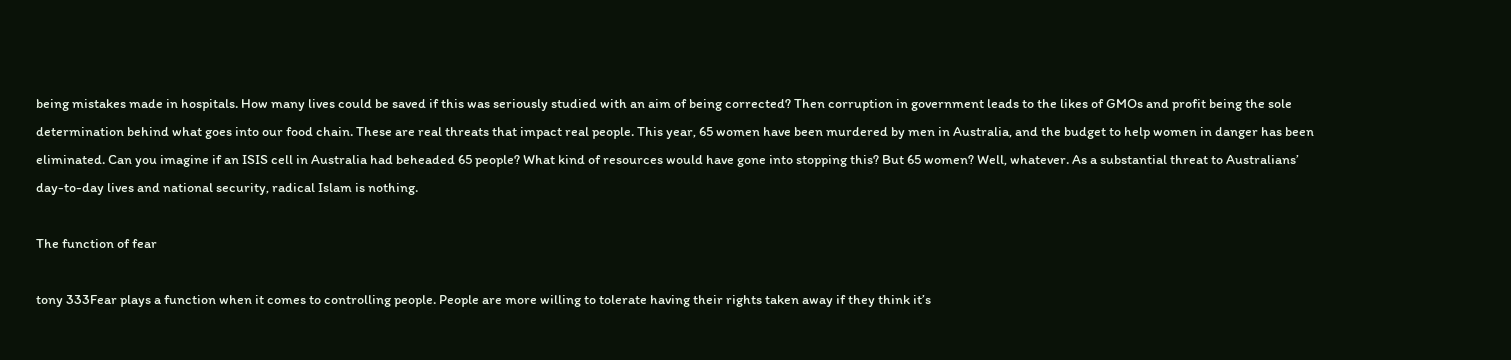being mistakes made in hospitals. How many lives could be saved if this was seriously studied with an aim of being corrected? Then corruption in government leads to the likes of GMOs and profit being the sole determination behind what goes into our food chain. These are real threats that impact real people. This year, 65 women have been murdered by men in Australia, and the budget to help women in danger has been eliminated. Can you imagine if an ISIS cell in Australia had beheaded 65 people? What kind of resources would have gone into stopping this? But 65 women? Well, whatever. As a substantial threat to Australians’ day-to-day lives and national security, radical Islam is nothing.

The function of fear

tony 333Fear plays a function when it comes to controlling people. People are more willing to tolerate having their rights taken away if they think it’s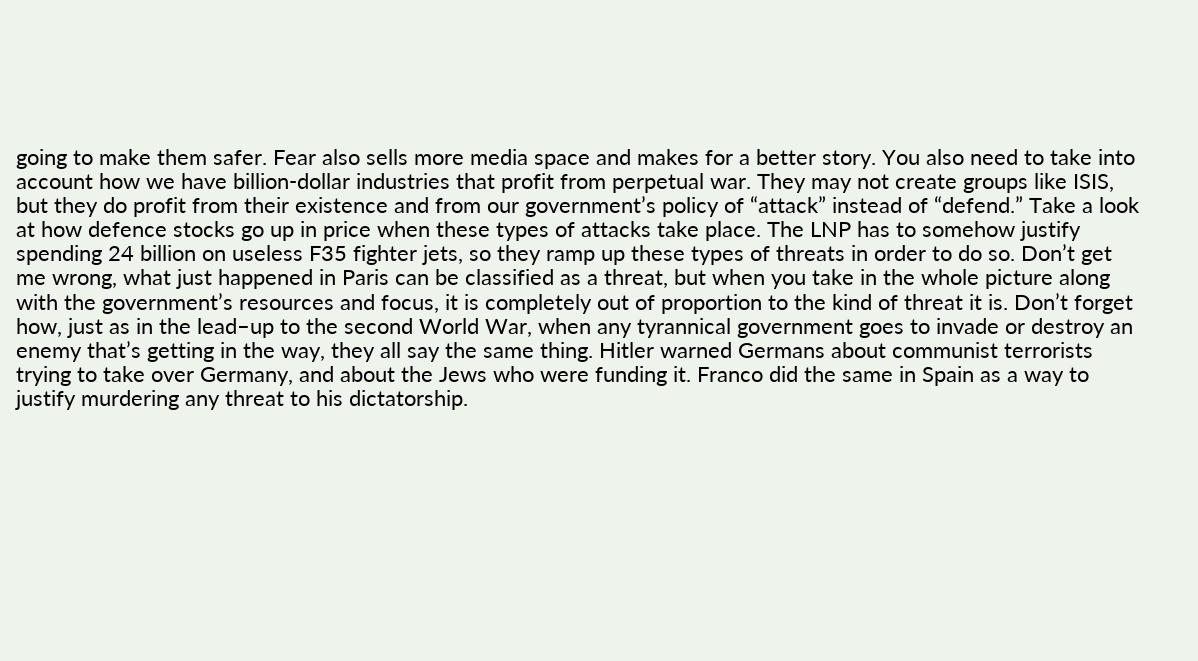going to make them safer. Fear also sells more media space and makes for a better story. You also need to take into account how we have billion-dollar industries that profit from perpetual war. They may not create groups like ISIS, but they do profit from their existence and from our government’s policy of “attack” instead of “defend.” Take a look at how defence stocks go up in price when these types of attacks take place. The LNP has to somehow justify spending 24 billion on useless F35 fighter jets, so they ramp up these types of threats in order to do so. Don’t get me wrong, what just happened in Paris can be classified as a threat, but when you take in the whole picture along with the government’s resources and focus, it is completely out of proportion to the kind of threat it is. Don’t forget how, just as in the lead–up to the second World War, when any tyrannical government goes to invade or destroy an enemy that’s getting in the way, they all say the same thing. Hitler warned Germans about communist terrorists trying to take over Germany, and about the Jews who were funding it. Franco did the same in Spain as a way to justify murdering any threat to his dictatorship.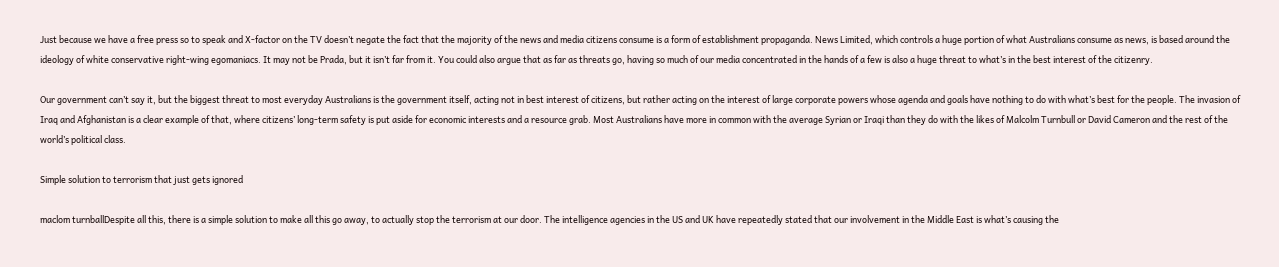Just because we have a free press so to speak and X-factor on the TV doesn’t negate the fact that the majority of the news and media citizens consume is a form of establishment propaganda. News Limited, which controls a huge portion of what Australians consume as news, is based around the ideology of white conservative right-wing egomaniacs. It may not be Prada, but it isn’t far from it. You could also argue that as far as threats go, having so much of our media concentrated in the hands of a few is also a huge threat to what’s in the best interest of the citizenry.

Our government can’t say it, but the biggest threat to most everyday Australians is the government itself, acting not in best interest of citizens, but rather acting on the interest of large corporate powers whose agenda and goals have nothing to do with what’s best for the people. The invasion of Iraq and Afghanistan is a clear example of that, where citizens’ long-term safety is put aside for economic interests and a resource grab. Most Australians have more in common with the average Syrian or Iraqi than they do with the likes of Malcolm Turnbull or David Cameron and the rest of the world’s political class.

Simple solution to terrorism that just gets ignored

maclom turnballDespite all this, there is a simple solution to make all this go away, to actually stop the terrorism at our door. The intelligence agencies in the US and UK have repeatedly stated that our involvement in the Middle East is what’s causing the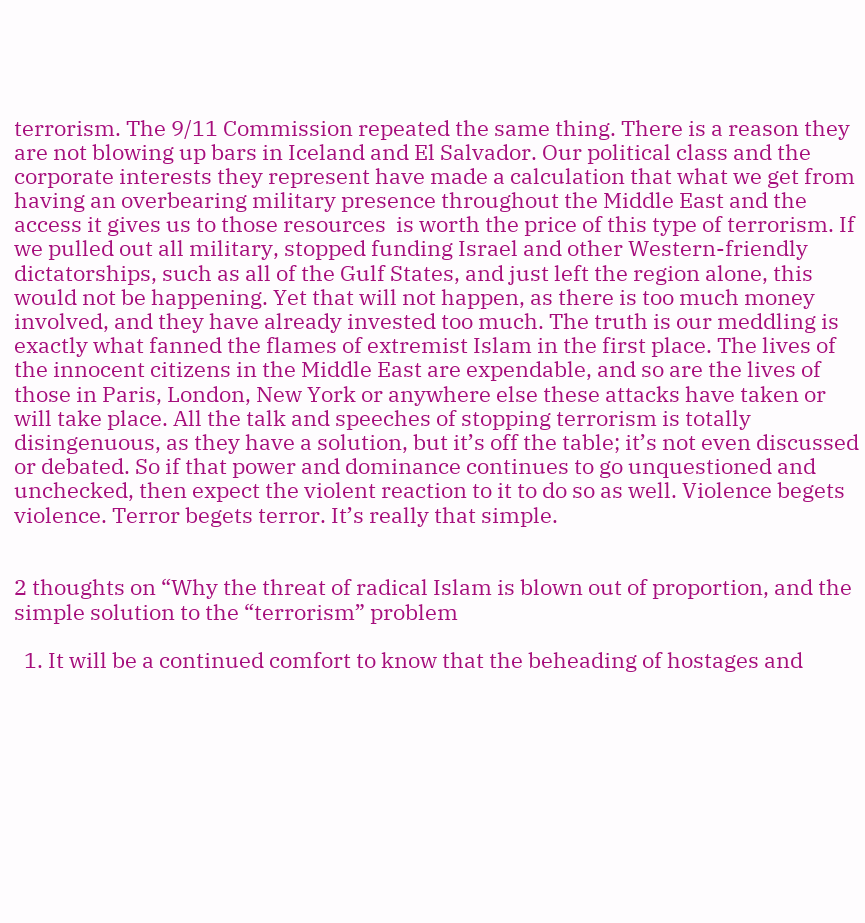terrorism. The 9/11 Commission repeated the same thing. There is a reason they are not blowing up bars in Iceland and El Salvador. Our political class and the corporate interests they represent have made a calculation that what we get from having an overbearing military presence throughout the Middle East and the access it gives us to those resources  is worth the price of this type of terrorism. If we pulled out all military, stopped funding Israel and other Western-friendly dictatorships, such as all of the Gulf States, and just left the region alone, this would not be happening. Yet that will not happen, as there is too much money involved, and they have already invested too much. The truth is our meddling is exactly what fanned the flames of extremist Islam in the first place. The lives of the innocent citizens in the Middle East are expendable, and so are the lives of those in Paris, London, New York or anywhere else these attacks have taken or will take place. All the talk and speeches of stopping terrorism is totally disingenuous, as they have a solution, but it’s off the table; it’s not even discussed or debated. So if that power and dominance continues to go unquestioned and unchecked, then expect the violent reaction to it to do so as well. Violence begets violence. Terror begets terror. It’s really that simple.


2 thoughts on “Why the threat of radical Islam is blown out of proportion, and the simple solution to the “terrorism” problem

  1. It will be a continued comfort to know that the beheading of hostages and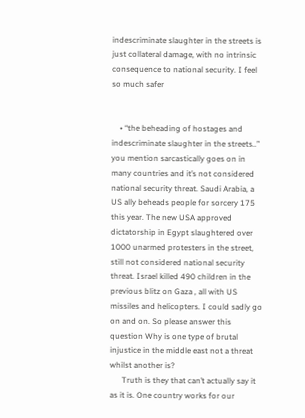indescriminate slaughter in the streets is just collateral damage, with no intrinsic consequence to national security. I feel so much safer


    • “the beheading of hostages and indescriminate slaughter in the streets..” you mention sarcastically goes on in many countries and it’s not considered national security threat. Saudi Arabia, a US ally beheads people for sorcery 175 this year. The new USA approved dictatorship in Egypt slaughtered over 1000 unarmed protesters in the street, still not considered national security threat. Israel killed 490 children in the previous blitz on Gaza , all with US missiles and helicopters. I could sadly go on and on. So please answer this question Why is one type of brutal injustice in the middle east not a threat whilst another is?
      Truth is they that can’t actually say it as it is. One country works for our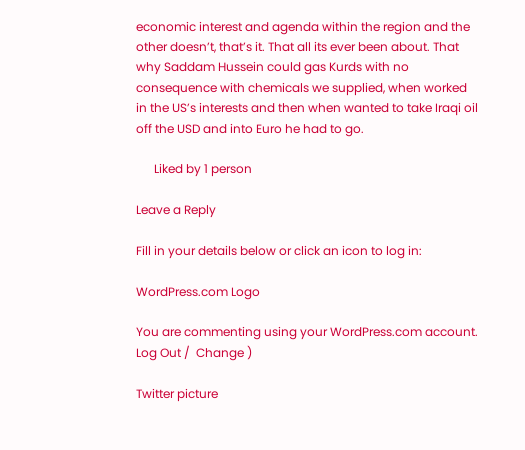economic interest and agenda within the region and the other doesn’t, that’s it. That all its ever been about. That why Saddam Hussein could gas Kurds with no consequence with chemicals we supplied, when worked in the US’s interests and then when wanted to take Iraqi oil off the USD and into Euro he had to go.

      Liked by 1 person

Leave a Reply

Fill in your details below or click an icon to log in:

WordPress.com Logo

You are commenting using your WordPress.com account. Log Out /  Change )

Twitter picture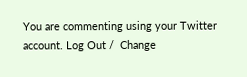You are commenting using your Twitter account. Log Out /  Change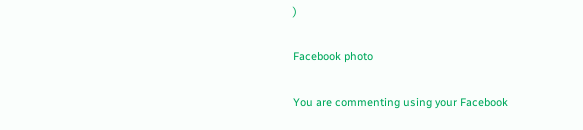)

Facebook photo

You are commenting using your Facebook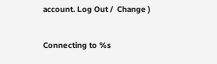account. Log Out /  Change )

Connecting to %s